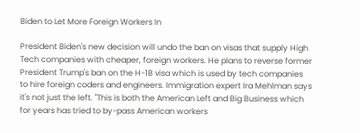Biden to Let More Foreign Workers In

President Biden's new decision will undo the ban on visas that supply High Tech companies with cheaper, foreign workers. He plans to reverse former President Trump's ban on the H-1B visa which is used by tech companies to hire foreign coders and engineers. Immigration expert Ira Mehlman says it's not just the left. "This is both the American Left and Big Business which for years has tried to by-pass American workers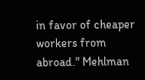in favor of cheaper workers from abroad." Mehlman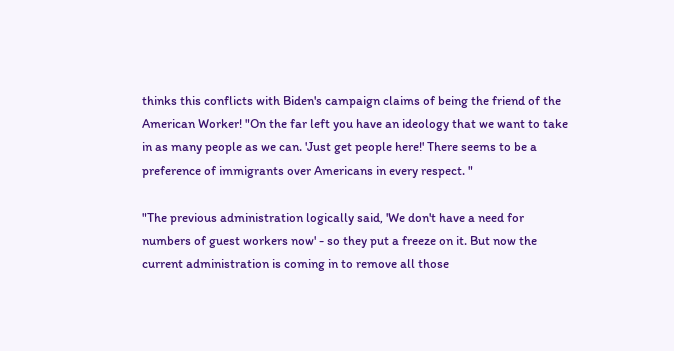thinks this conflicts with Biden's campaign claims of being the friend of the American Worker! "On the far left you have an ideology that we want to take in as many people as we can. 'Just get people here!' There seems to be a preference of immigrants over Americans in every respect. "

"The previous administration logically said, 'We don't have a need for numbers of guest workers now' - so they put a freeze on it. But now the current administration is coming in to remove all those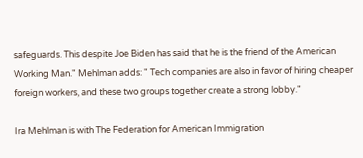safeguards. This despite Joe Biden has said that he is the friend of the American Working Man." Mehlman adds: " Tech companies are also in favor of hiring cheaper foreign workers, and these two groups together create a strong lobby."

Ira Mehlman is with The Federation for American Immigration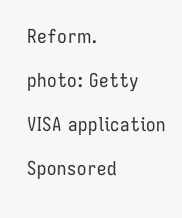Reform.

photo: Getty

VISA application

Sponsored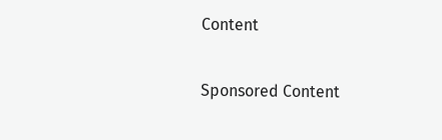Content

Sponsored Content